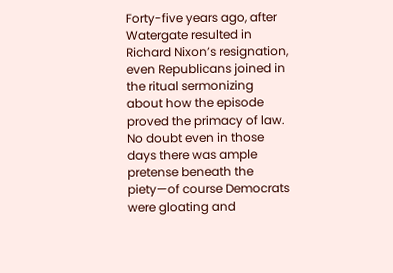Forty-five years ago, after Watergate resulted in Richard Nixon’s resignation, even Republicans joined in the ritual sermonizing about how the episode proved the primacy of law. No doubt even in those days there was ample pretense beneath the piety—of course Democrats were gloating and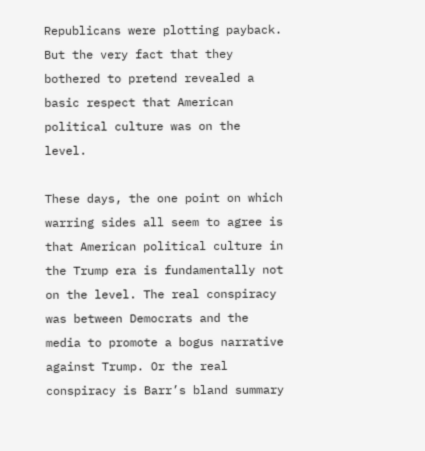Republicans were plotting payback. But the very fact that they bothered to pretend revealed a basic respect that American political culture was on the level.

These days, the one point on which warring sides all seem to agree is that American political culture in the Trump era is fundamentally not on the level. The real conspiracy was between Democrats and the media to promote a bogus narrative against Trump. Or the real conspiracy is Barr’s bland summary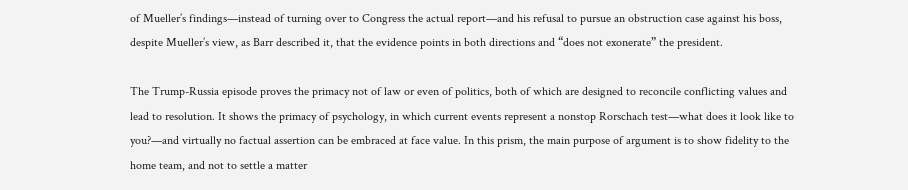of Mueller’s findings—instead of turning over to Congress the actual report—and his refusal to pursue an obstruction case against his boss, despite Mueller’s view, as Barr described it, that the evidence points in both directions and “does not exonerate” the president.

The Trump-Russia episode proves the primacy not of law or even of politics, both of which are designed to reconcile conflicting values and lead to resolution. It shows the primacy of psychology, in which current events represent a nonstop Rorschach test—what does it look like to you?—and virtually no factual assertion can be embraced at face value. In this prism, the main purpose of argument is to show fidelity to the home team, and not to settle a matter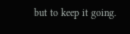but to keep it going.